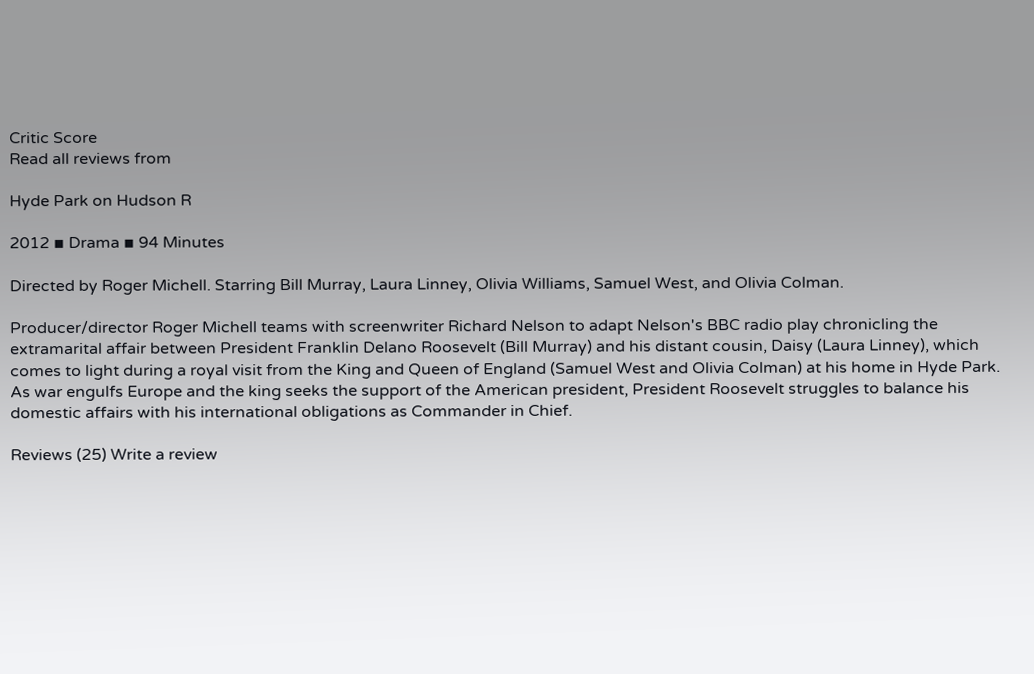Critic Score
Read all reviews from

Hyde Park on Hudson R

2012 ▪ Drama ▪ 94 Minutes

Directed by Roger Michell. Starring Bill Murray, Laura Linney, Olivia Williams, Samuel West, and Olivia Colman.

Producer/director Roger Michell teams with screenwriter Richard Nelson to adapt Nelson's BBC radio play chronicling the extramarital affair between President Franklin Delano Roosevelt (Bill Murray) and his distant cousin, Daisy (Laura Linney), which comes to light during a royal visit from the King and Queen of England (Samuel West and Olivia Colman) at his home in Hyde Park. As war engulfs Europe and the king seeks the support of the American president, President Roosevelt struggles to balance his domestic affairs with his international obligations as Commander in Chief.

Reviews (25) Write a review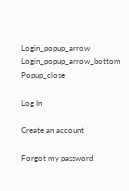Login_popup_arrow Login_popup_arrow_bottom Popup_close

Log In

Create an account

Forgot my password